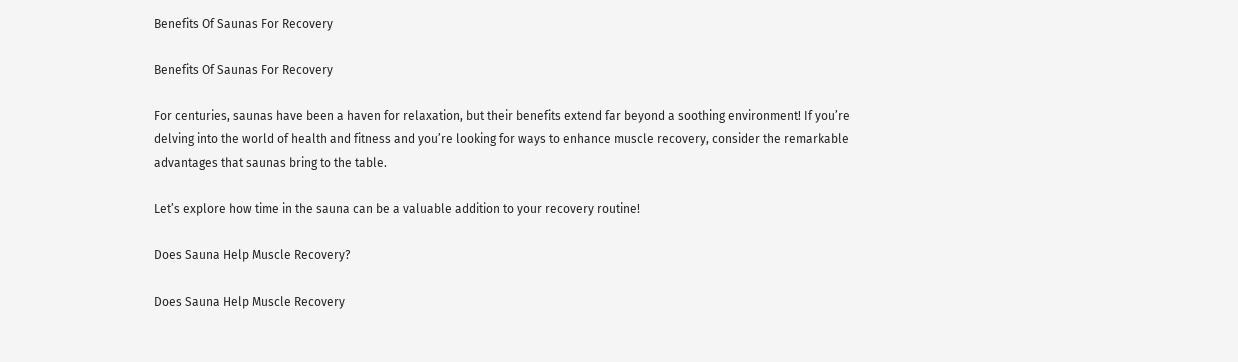Benefits Of Saunas For Recovery

Benefits Of Saunas For Recovery

For centuries, saunas have been a haven for relaxation, but their benefits extend far beyond a soothing environment! If you’re delving into the world of health and fitness and you’re looking for ways to enhance muscle recovery, consider the remarkable advantages that saunas bring to the table.

Let’s explore how time in the sauna can be a valuable addition to your recovery routine!

Does Sauna Help Muscle Recovery?

Does Sauna Help Muscle Recovery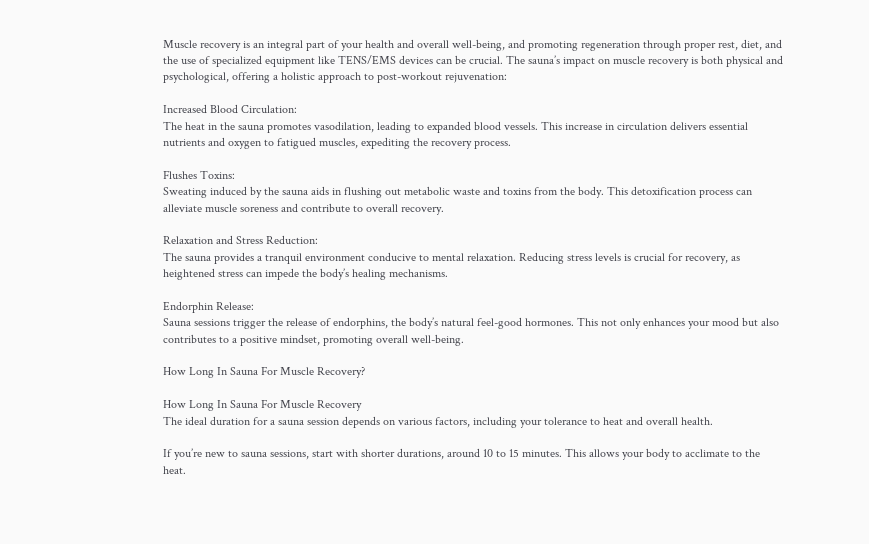Muscle recovery is an integral part of your health and overall well-being, and promoting regeneration through proper rest, diet, and the use of specialized equipment like TENS/EMS devices can be crucial. The sauna’s impact on muscle recovery is both physical and psychological, offering a holistic approach to post-workout rejuvenation:

Increased Blood Circulation:
The heat in the sauna promotes vasodilation, leading to expanded blood vessels. This increase in circulation delivers essential nutrients and oxygen to fatigued muscles, expediting the recovery process.

Flushes Toxins:
Sweating induced by the sauna aids in flushing out metabolic waste and toxins from the body. This detoxification process can alleviate muscle soreness and contribute to overall recovery.

Relaxation and Stress Reduction:
The sauna provides a tranquil environment conducive to mental relaxation. Reducing stress levels is crucial for recovery, as heightened stress can impede the body’s healing mechanisms.

Endorphin Release:
Sauna sessions trigger the release of endorphins, the body’s natural feel-good hormones. This not only enhances your mood but also contributes to a positive mindset, promoting overall well-being.

How Long In Sauna For Muscle Recovery?

How Long In Sauna For Muscle Recovery
The ideal duration for a sauna session depends on various factors, including your tolerance to heat and overall health.

If you’re new to sauna sessions, start with shorter durations, around 10 to 15 minutes. This allows your body to acclimate to the heat.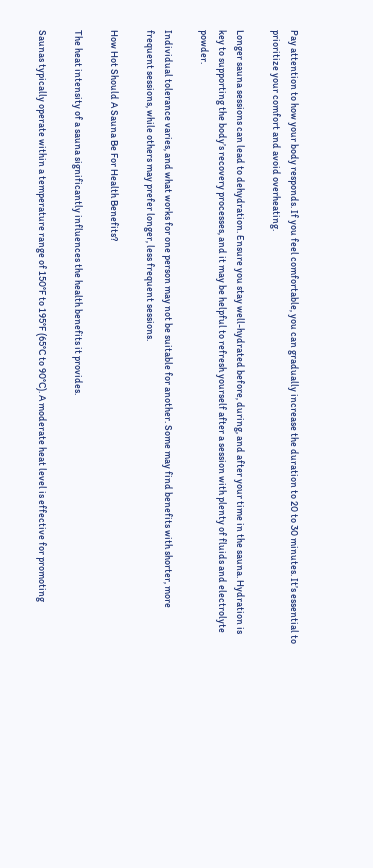Pay attention to how your body responds. If you feel comfortable, you can gradually increase the duration to 20 to 30 minutes. It’s essential to prioritize your comfort and avoid overheating.

Longer sauna sessions can lead to dehydration. Ensure you stay well-hydrated before, during, and after your time in the sauna. Hydration is key to supporting the body’s recovery processes, and it may be helpful to refresh yourself after a session with plenty of fluids and electrolyte powder.

Individual tolerance varies, and what works for one person may not be suitable for another. Some may find benefits with shorter, more frequent sessions, while others may prefer longer, less frequent sessions.

How Hot Should A Sauna Be For Health Benefits?

The heat intensity of a sauna significantly influences the health benefits it provides.

Saunas typically operate within a temperature range of 150°F to 195°F (65°C to 90°C). A moderate heat level is effective for promoting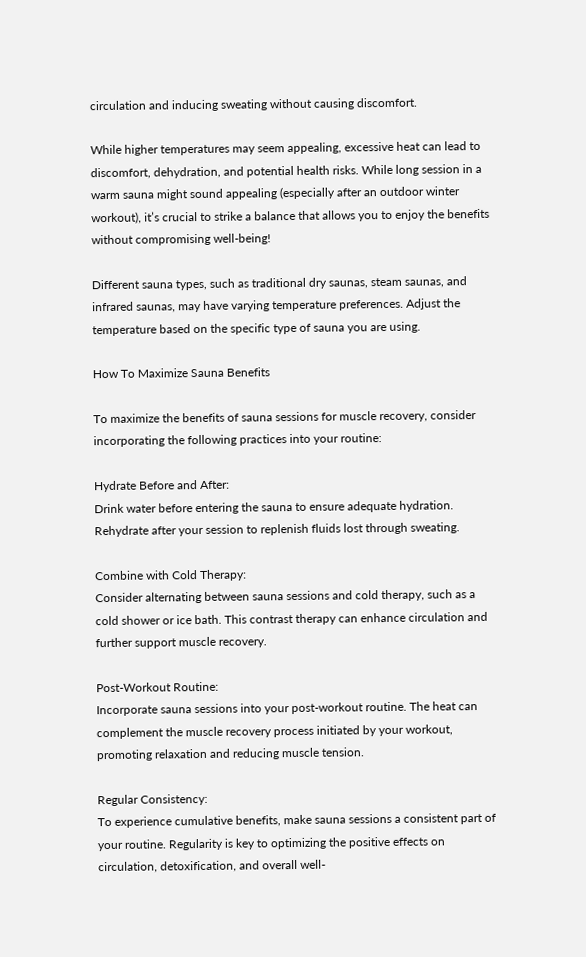circulation and inducing sweating without causing discomfort.

While higher temperatures may seem appealing, excessive heat can lead to discomfort, dehydration, and potential health risks. While long session in a warm sauna might sound appealing (especially after an outdoor winter workout), it’s crucial to strike a balance that allows you to enjoy the benefits without compromising well-being!

Different sauna types, such as traditional dry saunas, steam saunas, and infrared saunas, may have varying temperature preferences. Adjust the temperature based on the specific type of sauna you are using.

How To Maximize Sauna Benefits

To maximize the benefits of sauna sessions for muscle recovery, consider incorporating the following practices into your routine:

Hydrate Before and After:
Drink water before entering the sauna to ensure adequate hydration. Rehydrate after your session to replenish fluids lost through sweating.

Combine with Cold Therapy:
Consider alternating between sauna sessions and cold therapy, such as a cold shower or ice bath. This contrast therapy can enhance circulation and further support muscle recovery.

Post-Workout Routine:
Incorporate sauna sessions into your post-workout routine. The heat can complement the muscle recovery process initiated by your workout, promoting relaxation and reducing muscle tension.

Regular Consistency:
To experience cumulative benefits, make sauna sessions a consistent part of your routine. Regularity is key to optimizing the positive effects on circulation, detoxification, and overall well-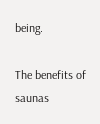being.

The benefits of saunas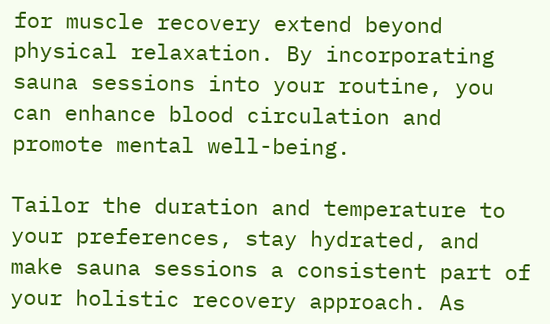for muscle recovery extend beyond physical relaxation. By incorporating sauna sessions into your routine, you can enhance blood circulation and promote mental well-being.

Tailor the duration and temperature to your preferences, stay hydrated, and make sauna sessions a consistent part of your holistic recovery approach. As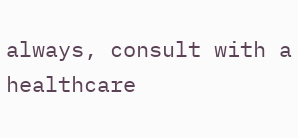always, consult with a healthcare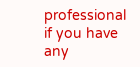professional if you have any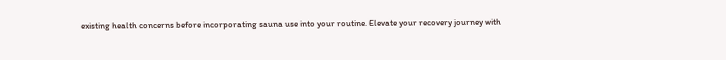existing health concerns before incorporating sauna use into your routine. Elevate your recovery journey with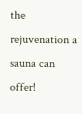the rejuvenation a sauna can offer!